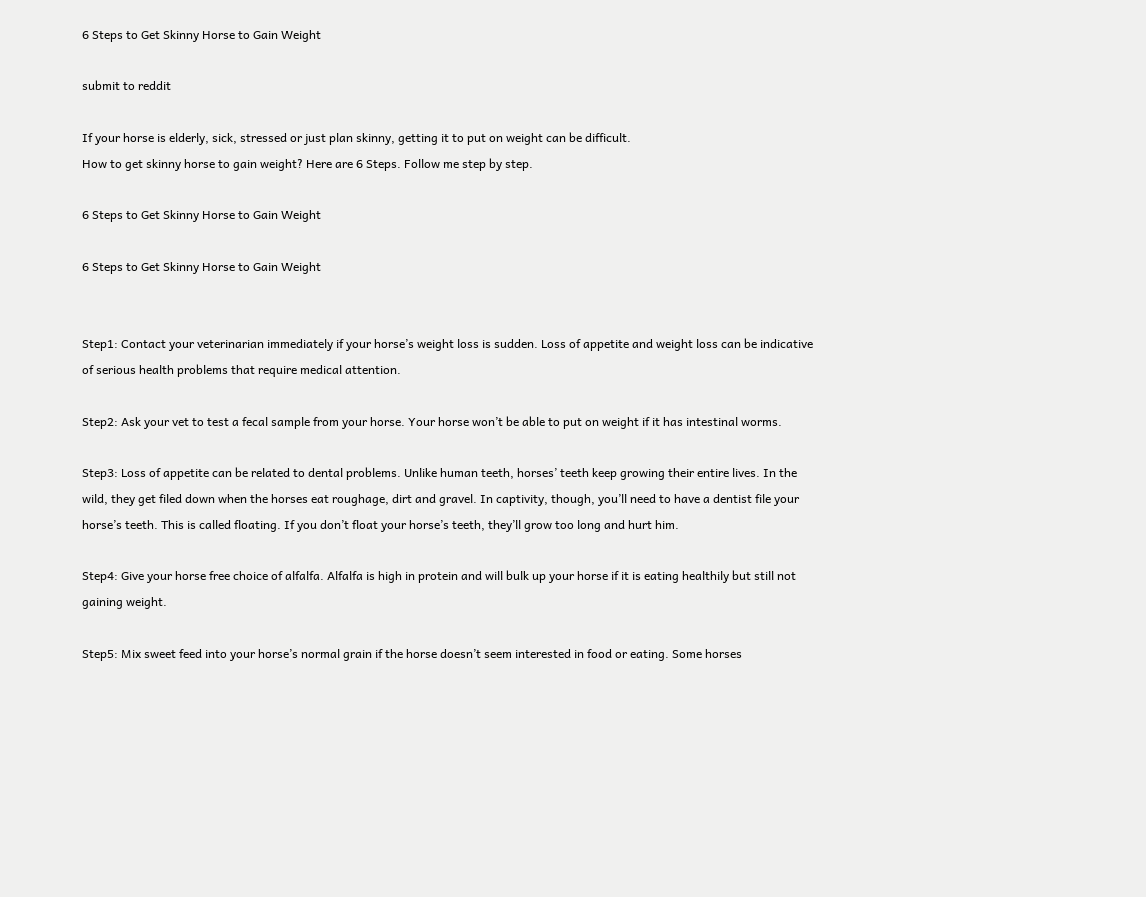6 Steps to Get Skinny Horse to Gain Weight

submit to reddit

If your horse is elderly, sick, stressed or just plan skinny, getting it to put on weight can be difficult.
How to get skinny horse to gain weight? Here are 6 Steps. Follow me step by step.

6 Steps to Get Skinny Horse to Gain Weight

6 Steps to Get Skinny Horse to Gain Weight


Step1: Contact your veterinarian immediately if your horse’s weight loss is sudden. Loss of appetite and weight loss can be indicative of serious health problems that require medical attention.

Step2: Ask your vet to test a fecal sample from your horse. Your horse won’t be able to put on weight if it has intestinal worms.

Step3: Loss of appetite can be related to dental problems. Unlike human teeth, horses’ teeth keep growing their entire lives. In the wild, they get filed down when the horses eat roughage, dirt and gravel. In captivity, though, you’ll need to have a dentist file your horse’s teeth. This is called floating. If you don’t float your horse’s teeth, they’ll grow too long and hurt him.

Step4: Give your horse free choice of alfalfa. Alfalfa is high in protein and will bulk up your horse if it is eating healthily but still not gaining weight.

Step5: Mix sweet feed into your horse’s normal grain if the horse doesn’t seem interested in food or eating. Some horses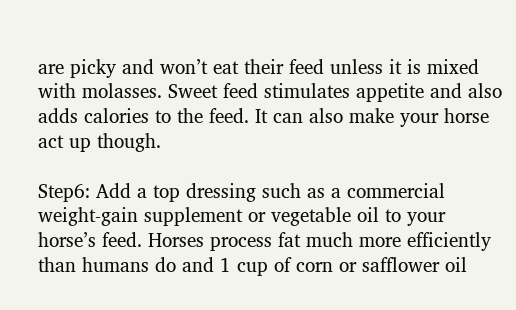are picky and won’t eat their feed unless it is mixed with molasses. Sweet feed stimulates appetite and also adds calories to the feed. It can also make your horse act up though.

Step6: Add a top dressing such as a commercial weight-gain supplement or vegetable oil to your horse’s feed. Horses process fat much more efficiently than humans do and 1 cup of corn or safflower oil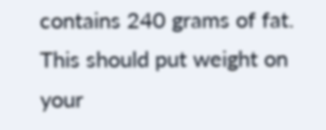contains 240 grams of fat. This should put weight on your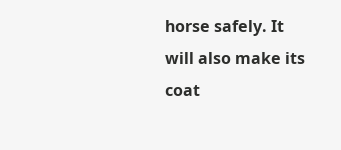horse safely. It will also make its coat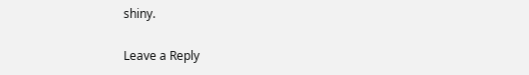shiny.

Leave a Reply